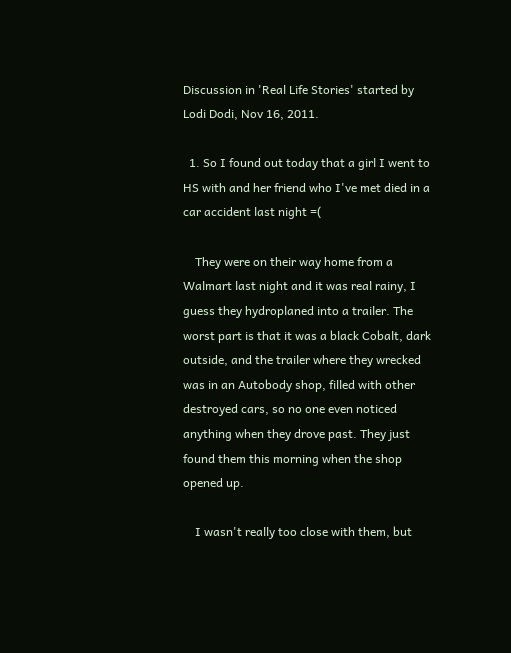Discussion in 'Real Life Stories' started by Lodi Dodi, Nov 16, 2011.

  1. So I found out today that a girl I went to HS with and her friend who I've met died in a car accident last night =(

    They were on their way home from a Walmart last night and it was real rainy, I guess they hydroplaned into a trailer. The worst part is that it was a black Cobalt, dark outside, and the trailer where they wrecked was in an Autobody shop, filled with other destroyed cars, so no one even noticed anything when they drove past. They just found them this morning when the shop opened up.

    I wasn't really too close with them, but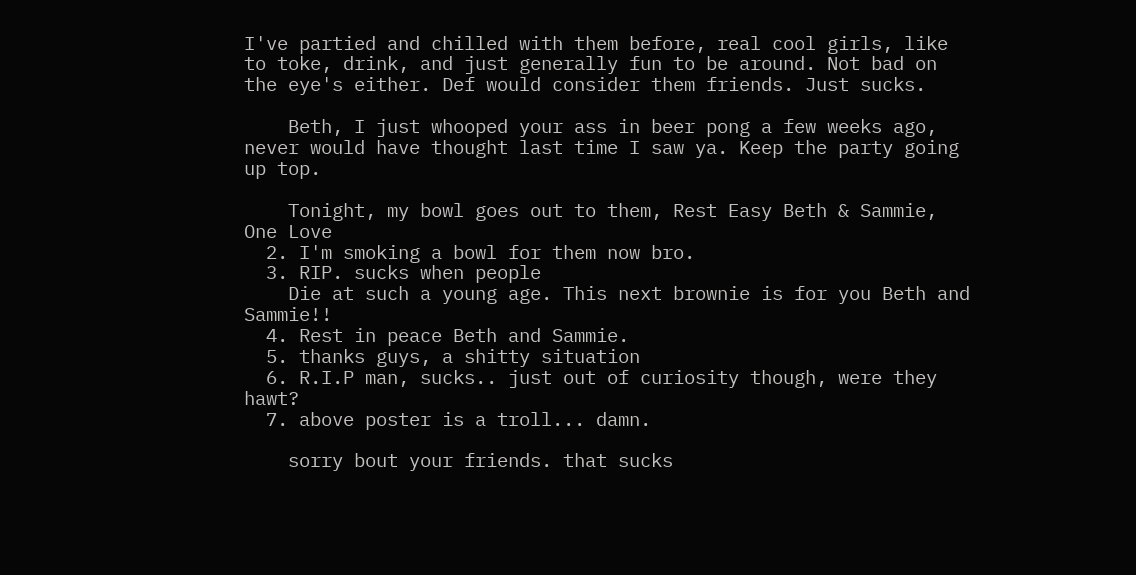I've partied and chilled with them before, real cool girls, like to toke, drink, and just generally fun to be around. Not bad on the eye's either. Def would consider them friends. Just sucks.

    Beth, I just whooped your ass in beer pong a few weeks ago, never would have thought last time I saw ya. Keep the party going up top.

    Tonight, my bowl goes out to them, Rest Easy Beth & Sammie, One Love
  2. I'm smoking a bowl for them now bro.
  3. RIP. sucks when people
    Die at such a young age. This next brownie is for you Beth and Sammie!!
  4. Rest in peace Beth and Sammie.
  5. thanks guys, a shitty situation
  6. R.I.P man, sucks.. just out of curiosity though, were they hawt?
  7. above poster is a troll... damn.

    sorry bout your friends. that sucks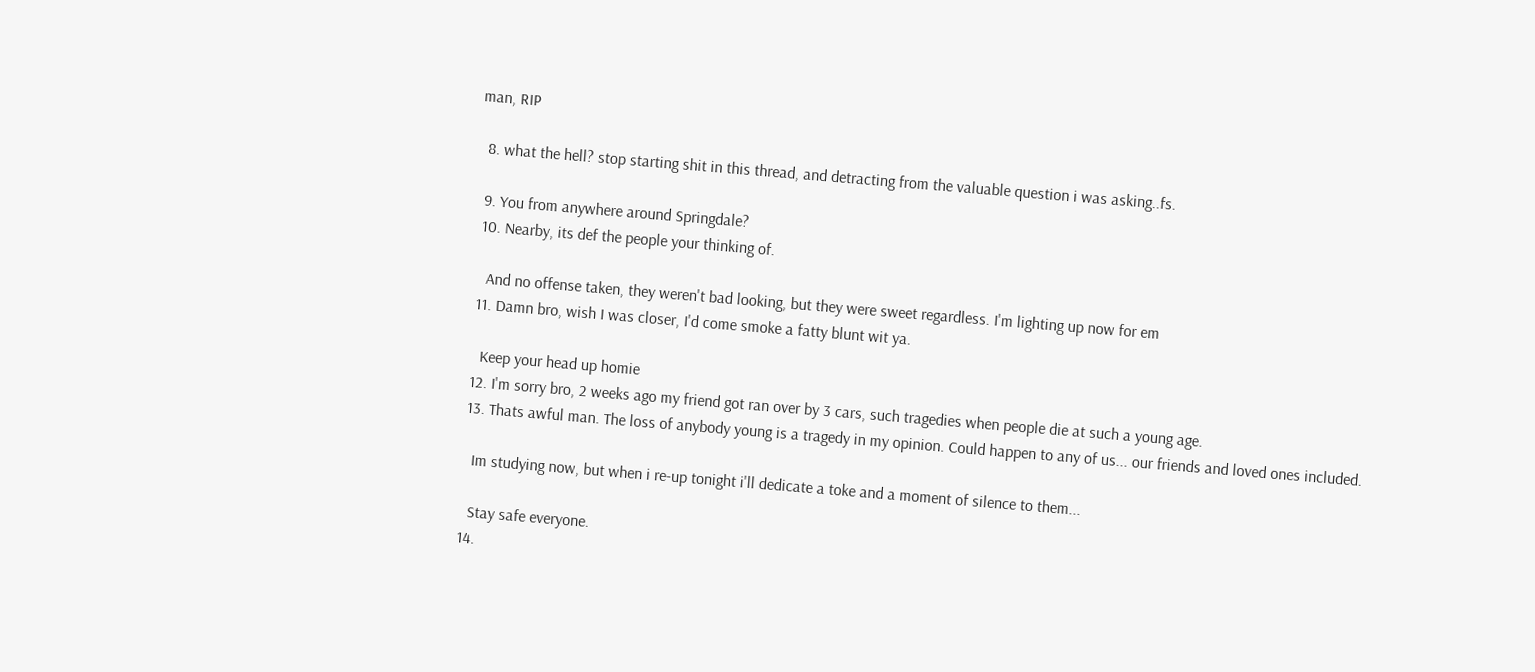man, RIP

  8. what the hell? stop starting shit in this thread, and detracting from the valuable question i was asking..fs.

  9. You from anywhere around Springdale?
  10. Nearby, its def the people your thinking of.

    And no offense taken, they weren't bad looking, but they were sweet regardless. I'm lighting up now for em
  11. Damn bro, wish I was closer, I'd come smoke a fatty blunt wit ya.

    Keep your head up homie
  12. I'm sorry bro, 2 weeks ago my friend got ran over by 3 cars, such tragedies when people die at such a young age.
  13. Thats awful man. The loss of anybody young is a tragedy in my opinion. Could happen to any of us... our friends and loved ones included.

    Im studying now, but when i re-up tonight i'll dedicate a toke and a moment of silence to them...

    Stay safe everyone.
  14.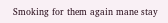Smoking for them again mane stay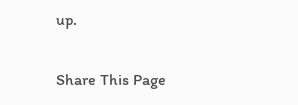up.

Share This Page